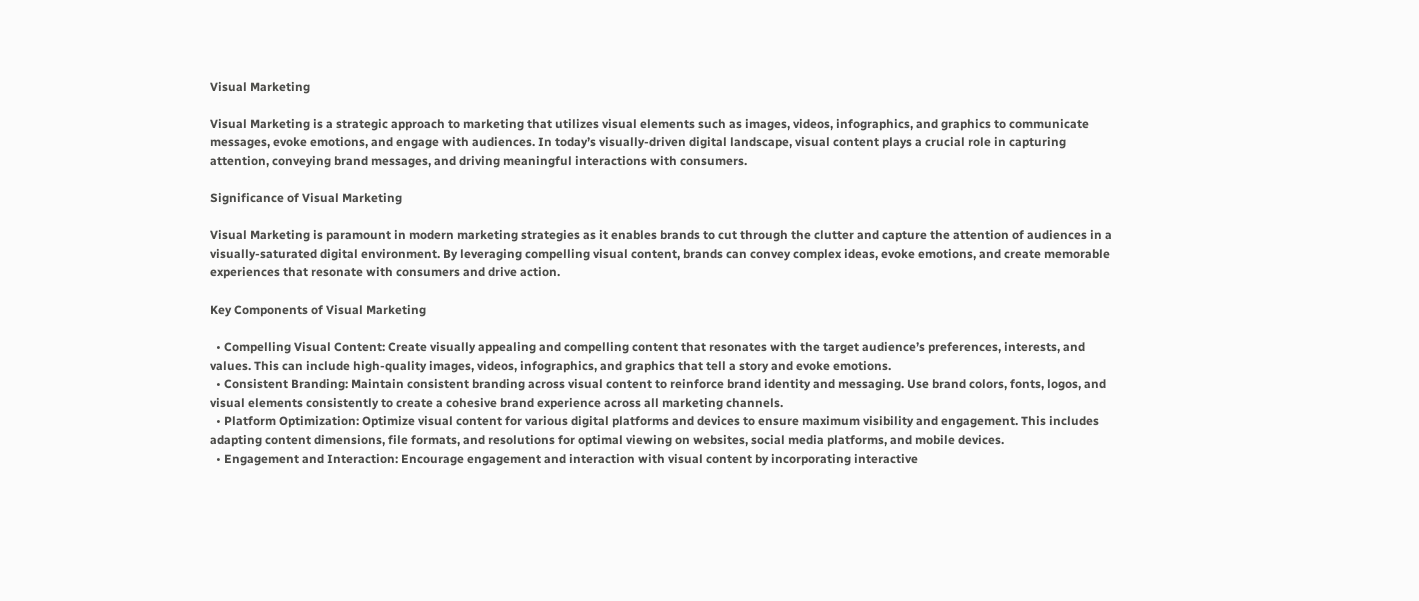Visual Marketing

Visual Marketing is a strategic approach to marketing that utilizes visual elements such as images, videos, infographics, and graphics to communicate messages, evoke emotions, and engage with audiences. In today’s visually-driven digital landscape, visual content plays a crucial role in capturing attention, conveying brand messages, and driving meaningful interactions with consumers.

Significance of Visual Marketing

Visual Marketing is paramount in modern marketing strategies as it enables brands to cut through the clutter and capture the attention of audiences in a visually-saturated digital environment. By leveraging compelling visual content, brands can convey complex ideas, evoke emotions, and create memorable experiences that resonate with consumers and drive action.

Key Components of Visual Marketing

  • Compelling Visual Content: Create visually appealing and compelling content that resonates with the target audience’s preferences, interests, and values. This can include high-quality images, videos, infographics, and graphics that tell a story and evoke emotions.
  • Consistent Branding: Maintain consistent branding across visual content to reinforce brand identity and messaging. Use brand colors, fonts, logos, and visual elements consistently to create a cohesive brand experience across all marketing channels.
  • Platform Optimization: Optimize visual content for various digital platforms and devices to ensure maximum visibility and engagement. This includes adapting content dimensions, file formats, and resolutions for optimal viewing on websites, social media platforms, and mobile devices.
  • Engagement and Interaction: Encourage engagement and interaction with visual content by incorporating interactive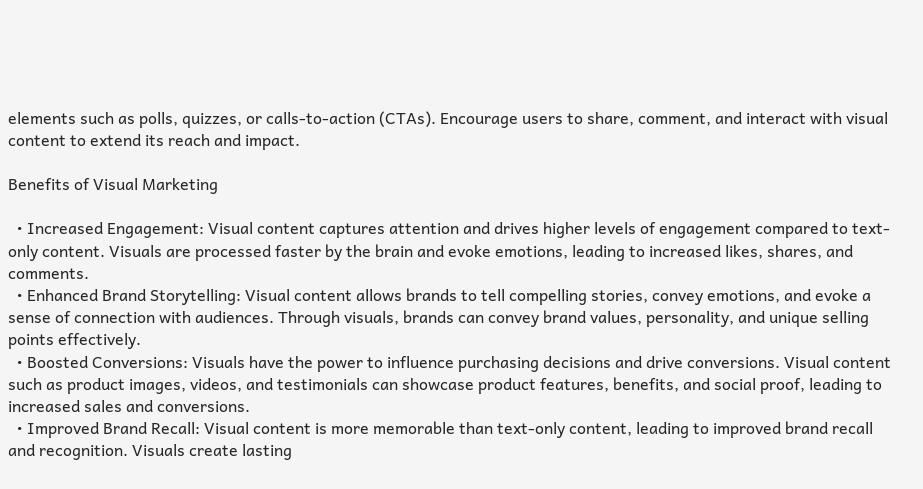elements such as polls, quizzes, or calls-to-action (CTAs). Encourage users to share, comment, and interact with visual content to extend its reach and impact.

Benefits of Visual Marketing

  • Increased Engagement: Visual content captures attention and drives higher levels of engagement compared to text-only content. Visuals are processed faster by the brain and evoke emotions, leading to increased likes, shares, and comments.
  • Enhanced Brand Storytelling: Visual content allows brands to tell compelling stories, convey emotions, and evoke a sense of connection with audiences. Through visuals, brands can convey brand values, personality, and unique selling points effectively.
  • Boosted Conversions: Visuals have the power to influence purchasing decisions and drive conversions. Visual content such as product images, videos, and testimonials can showcase product features, benefits, and social proof, leading to increased sales and conversions.
  • Improved Brand Recall: Visual content is more memorable than text-only content, leading to improved brand recall and recognition. Visuals create lasting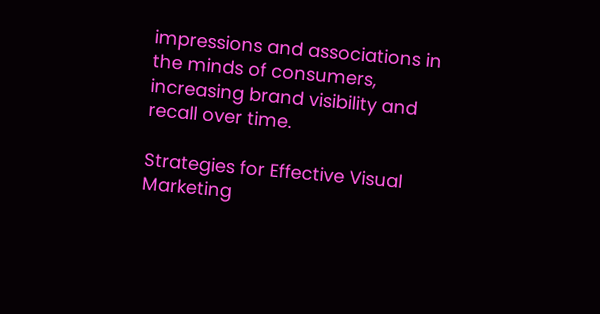impressions and associations in the minds of consumers, increasing brand visibility and recall over time.

Strategies for Effective Visual Marketing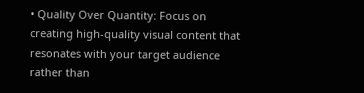• Quality Over Quantity: Focus on creating high-quality visual content that resonates with your target audience rather than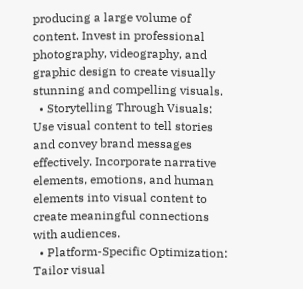producing a large volume of content. Invest in professional photography, videography, and graphic design to create visually stunning and compelling visuals.
  • Storytelling Through Visuals: Use visual content to tell stories and convey brand messages effectively. Incorporate narrative elements, emotions, and human elements into visual content to create meaningful connections with audiences.
  • Platform-Specific Optimization: Tailor visual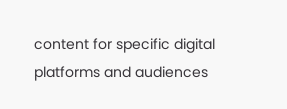content for specific digital platforms and audiences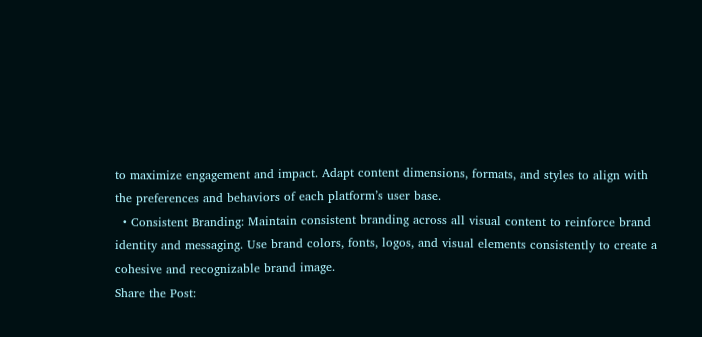to maximize engagement and impact. Adapt content dimensions, formats, and styles to align with the preferences and behaviors of each platform’s user base.
  • Consistent Branding: Maintain consistent branding across all visual content to reinforce brand identity and messaging. Use brand colors, fonts, logos, and visual elements consistently to create a cohesive and recognizable brand image.
Share the Post: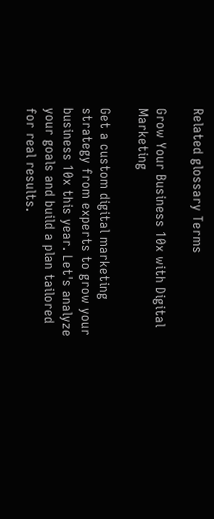Related glossary Terms

Grow Your Business 10x with Digital Marketing

Get a custom digital marketing strategy from experts to grow your business 10x this year. Let's analyze your goals and build a plan tailored for real results.